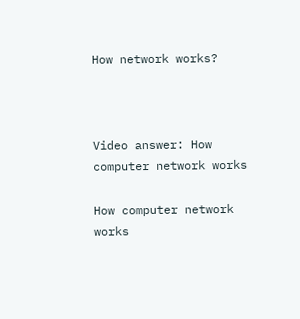How network works?



Video answer: How computer network works

How computer network works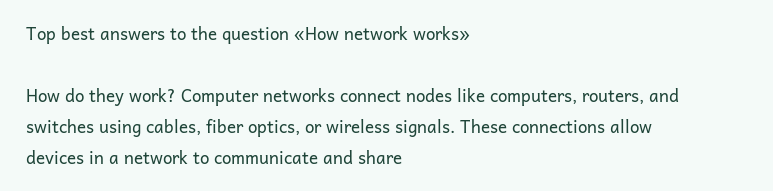Top best answers to the question «How network works»

How do they work? Computer networks connect nodes like computers, routers, and switches using cables, fiber optics, or wireless signals. These connections allow devices in a network to communicate and share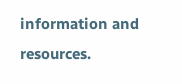information and resources.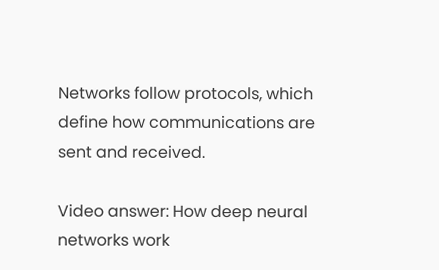Networks follow protocols, which define how communications are sent and received.

Video answer: How deep neural networks work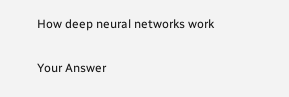How deep neural networks work

Your Answer